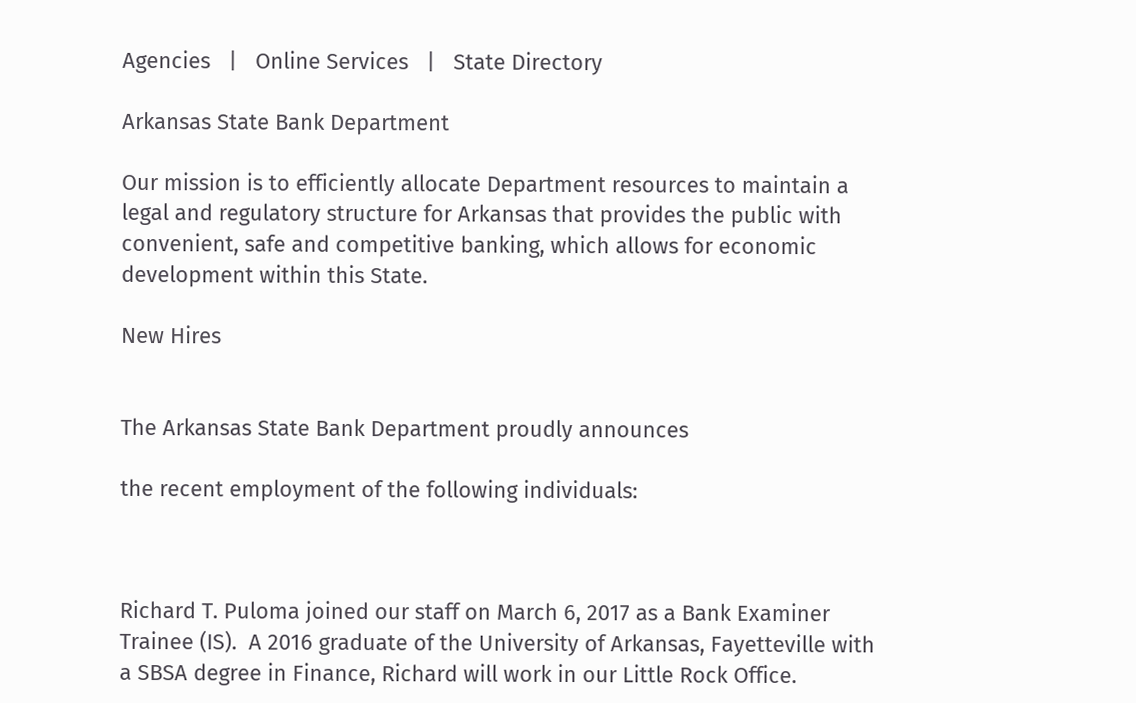Agencies   |   Online Services   |   State Directory

Arkansas State Bank Department

Our mission is to efficiently allocate Department resources to maintain a legal and regulatory structure for Arkansas that provides the public with convenient, safe and competitive banking, which allows for economic development within this State.

New Hires


The Arkansas State Bank Department proudly announces

the recent employment of the following individuals:



Richard T. Puloma joined our staff on March 6, 2017 as a Bank Examiner Trainee (IS).  A 2016 graduate of the University of Arkansas, Fayetteville with a SBSA degree in Finance, Richard will work in our Little Rock Office.